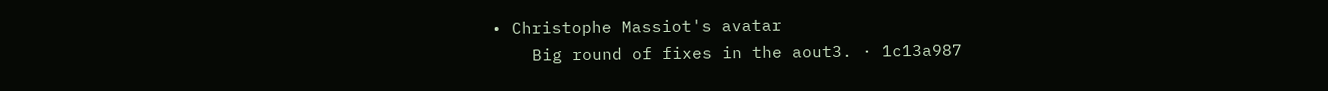• Christophe Massiot's avatar
    Big round of fixes in the aout3. · 1c13a987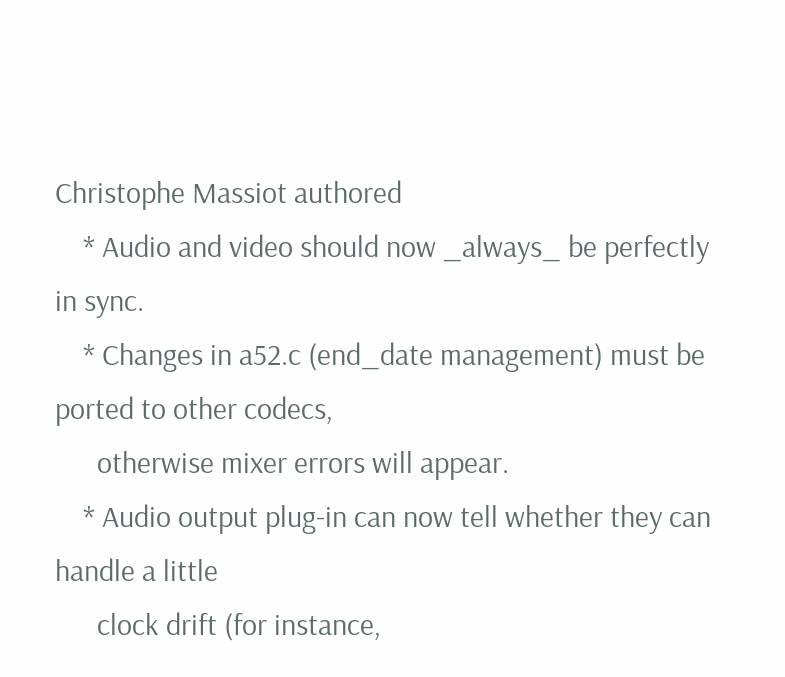Christophe Massiot authored
    * Audio and video should now _always_ be perfectly in sync.
    * Changes in a52.c (end_date management) must be ported to other codecs,
      otherwise mixer errors will appear.
    * Audio output plug-in can now tell whether they can handle a little
      clock drift (for instance,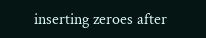inserting zeroes after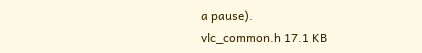a pause).
vlc_common.h 17.1 KB